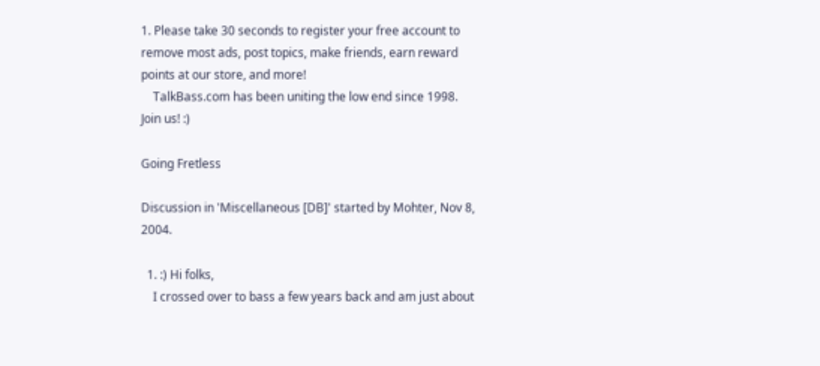1. Please take 30 seconds to register your free account to remove most ads, post topics, make friends, earn reward points at our store, and more!
    TalkBass.com has been uniting the low end since 1998.  Join us! :)

Going Fretless

Discussion in 'Miscellaneous [DB]' started by Mohter, Nov 8, 2004.

  1. :) Hi folks,
    I crossed over to bass a few years back and am just about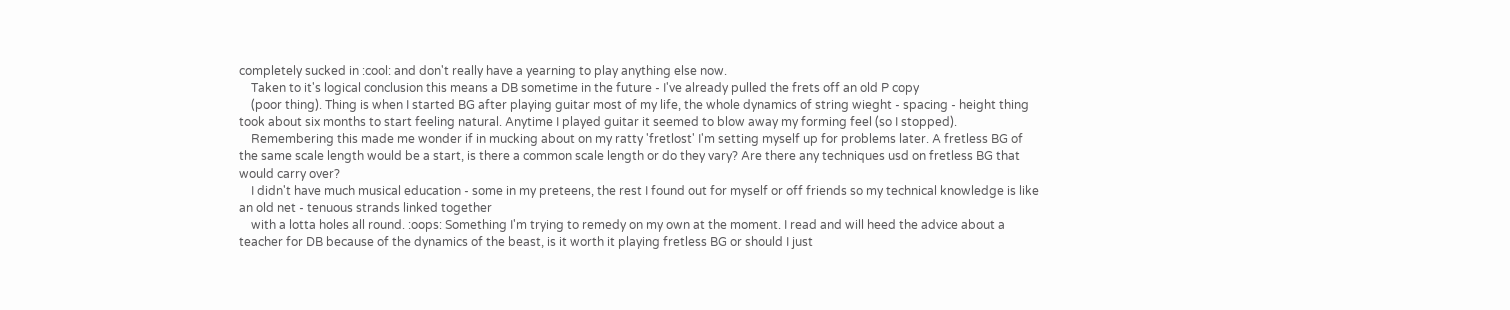completely sucked in :cool: and don't really have a yearning to play anything else now.
    Taken to it's logical conclusion this means a DB sometime in the future - I've already pulled the frets off an old P copy
    (poor thing). Thing is when I started BG after playing guitar most of my life, the whole dynamics of string wieght - spacing - height thing took about six months to start feeling natural. Anytime I played guitar it seemed to blow away my forming feel (so I stopped).
    Remembering this made me wonder if in mucking about on my ratty 'fretlost' I'm setting myself up for problems later. A fretless BG of the same scale length would be a start, is there a common scale length or do they vary? Are there any techniques usd on fretless BG that would carry over?
    I didn't have much musical education - some in my preteens, the rest I found out for myself or off friends so my technical knowledge is like an old net - tenuous strands linked together
    with a lotta holes all round. :oops: Something I'm trying to remedy on my own at the moment. I read and will heed the advice about a teacher for DB because of the dynamics of the beast, is it worth it playing fretless BG or should I just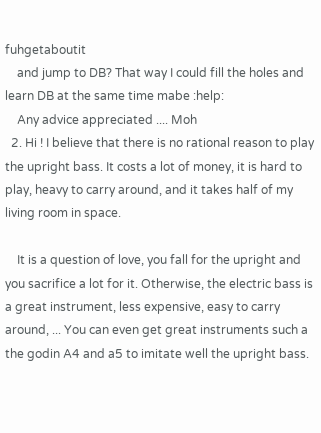fuhgetaboutit
    and jump to DB? That way I could fill the holes and learn DB at the same time mabe :help:
    Any advice appreciated .... Moh
  2. Hi ! I believe that there is no rational reason to play the upright bass. It costs a lot of money, it is hard to play, heavy to carry around, and it takes half of my living room in space.

    It is a question of love, you fall for the upright and you sacrifice a lot for it. Otherwise, the electric bass is a great instrument, less expensive, easy to carry around, ... You can even get great instruments such a the godin A4 and a5 to imitate well the upright bass.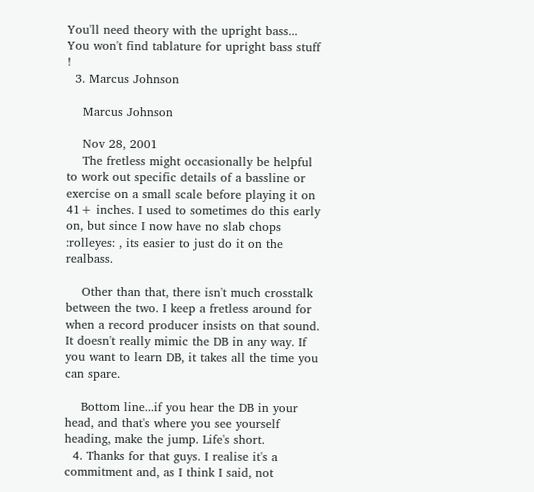You'll need theory with the upright bass... You won't find tablature for upright bass stuff !
  3. Marcus Johnson

    Marcus Johnson

    Nov 28, 2001
    The fretless might occasionally be helpful to work out specific details of a bassline or exercise on a small scale before playing it on 41+ inches. I used to sometimes do this early on, but since I now have no slab chops :rolleyes: , its easier to just do it on the realbass.

    Other than that, there isn't much crosstalk between the two. I keep a fretless around for when a record producer insists on that sound. It doesn't really mimic the DB in any way. If you want to learn DB, it takes all the time you can spare.

    Bottom line...if you hear the DB in your head, and that's where you see yourself heading, make the jump. Life's short.
  4. Thanks for that guys. I realise it's a commitment and, as I think I said, not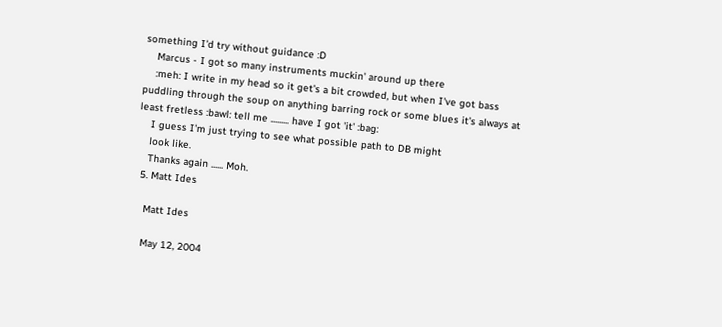something I'd try without guidance :D
    Marcus - I got so many instruments muckin' around up there
    :meh: I write in my head so it get's a bit crowded, but when I've got bass puddling through the soup on anything barring rock or some blues it's always at least fretless :bawl: tell me ......... have I got 'it' :bag:
    I guess I'm just trying to see what possible path to DB might
    look like.
    Thanks again ...... Moh.
  5. Matt Ides

    Matt Ides

    May 12, 2004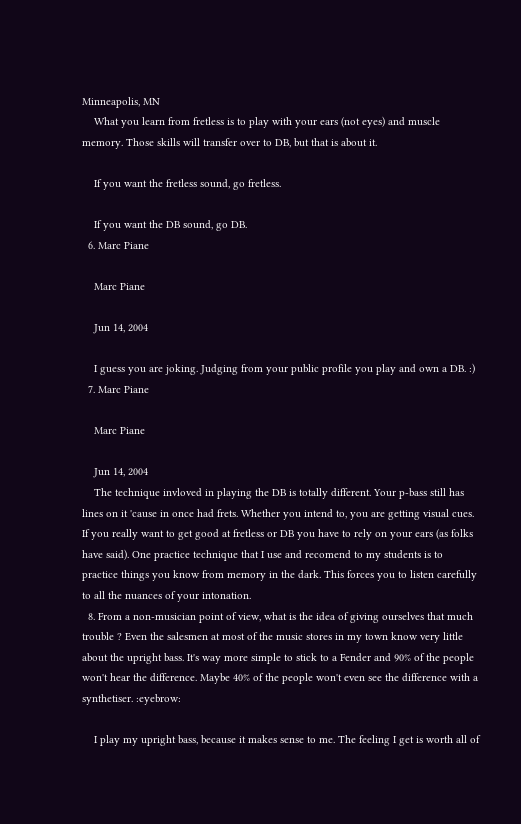Minneapolis, MN
    What you learn from fretless is to play with your ears (not eyes) and muscle memory. Those skills will transfer over to DB, but that is about it.

    If you want the fretless sound, go fretless.

    If you want the DB sound, go DB.
  6. Marc Piane

    Marc Piane

    Jun 14, 2004

    I guess you are joking. Judging from your public profile you play and own a DB. :)
  7. Marc Piane

    Marc Piane

    Jun 14, 2004
    The technique invloved in playing the DB is totally different. Your p-bass still has lines on it 'cause in once had frets. Whether you intend to, you are getting visual cues. If you really want to get good at fretless or DB you have to rely on your ears (as folks have said). One practice technique that I use and recomend to my students is to practice things you know from memory in the dark. This forces you to listen carefully to all the nuances of your intonation.
  8. From a non-musician point of view, what is the idea of giving ourselves that much trouble ? Even the salesmen at most of the music stores in my town know very little about the upright bass. It's way more simple to stick to a Fender and 90% of the people won't hear the difference. Maybe 40% of the people won't even see the difference with a synthetiser. :eyebrow:

    I play my upright bass, because it makes sense to me. The feeling I get is worth all of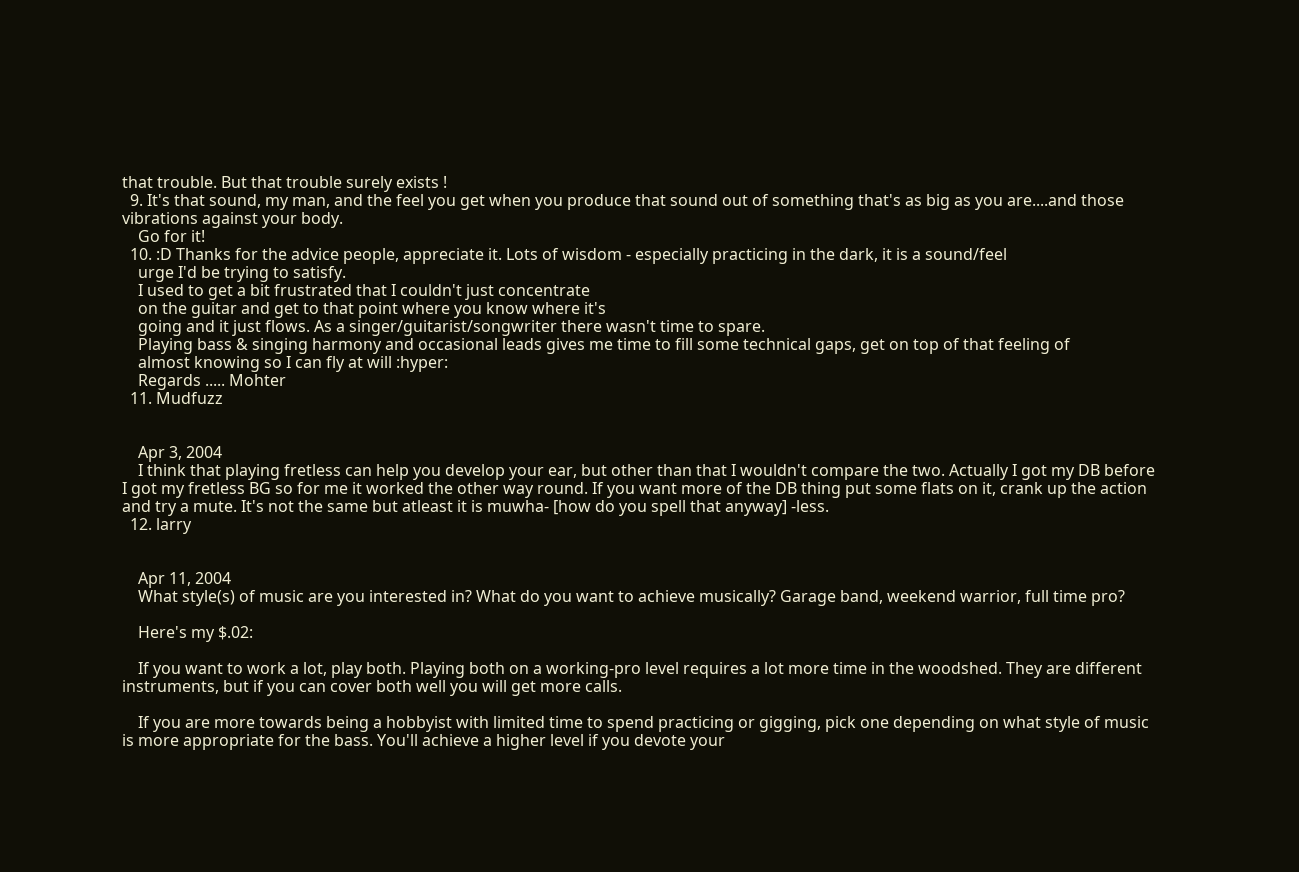that trouble. But that trouble surely exists !
  9. It's that sound, my man, and the feel you get when you produce that sound out of something that's as big as you are....and those vibrations against your body.
    Go for it!
  10. :D Thanks for the advice people, appreciate it. Lots of wisdom - especially practicing in the dark, it is a sound/feel
    urge I'd be trying to satisfy.
    I used to get a bit frustrated that I couldn't just concentrate
    on the guitar and get to that point where you know where it's
    going and it just flows. As a singer/guitarist/songwriter there wasn't time to spare.
    Playing bass & singing harmony and occasional leads gives me time to fill some technical gaps, get on top of that feeling of
    almost knowing so I can fly at will :hyper:
    Regards ..... Mohter
  11. Mudfuzz


    Apr 3, 2004
    I think that playing fretless can help you develop your ear, but other than that I wouldn't compare the two. Actually I got my DB before I got my fretless BG so for me it worked the other way round. If you want more of the DB thing put some flats on it, crank up the action and try a mute. It's not the same but atleast it is muwha- [how do you spell that anyway] -less.
  12. larry


    Apr 11, 2004
    What style(s) of music are you interested in? What do you want to achieve musically? Garage band, weekend warrior, full time pro?

    Here's my $.02:

    If you want to work a lot, play both. Playing both on a working-pro level requires a lot more time in the woodshed. They are different instruments, but if you can cover both well you will get more calls.

    If you are more towards being a hobbyist with limited time to spend practicing or gigging, pick one depending on what style of music is more appropriate for the bass. You'll achieve a higher level if you devote your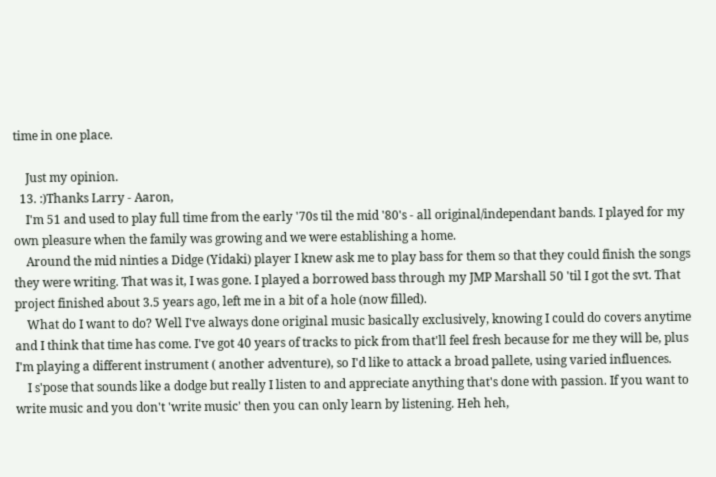time in one place.

    Just my opinion.
  13. :)Thanks Larry - Aaron,
    I'm 51 and used to play full time from the early '70s til the mid '80's - all original/independant bands. I played for my own pleasure when the family was growing and we were establishing a home.
    Around the mid ninties a Didge (Yidaki) player I knew ask me to play bass for them so that they could finish the songs they were writing. That was it, I was gone. I played a borrowed bass through my JMP Marshall 50 'til I got the svt. That project finished about 3.5 years ago, left me in a bit of a hole (now filled).
    What do I want to do? Well I've always done original music basically exclusively, knowing I could do covers anytime and I think that time has come. I've got 40 years of tracks to pick from that'll feel fresh because for me they will be, plus I'm playing a different instrument ( another adventure), so I'd like to attack a broad pallete, using varied influences.
    I s'pose that sounds like a dodge but really I listen to and appreciate anything that's done with passion. If you want to write music and you don't 'write music' then you can only learn by listening. Heh heh,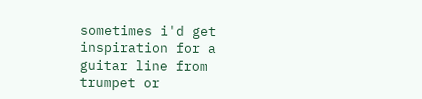sometimes i'd get inspiration for a guitar line from trumpet or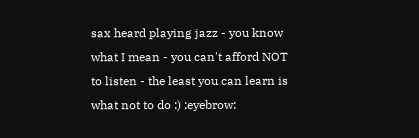sax heard playing jazz - you know what I mean - you can't afford NOT to listen - the least you can learn is what not to do :) :eyebrow: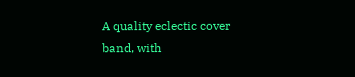A quality eclectic cover band, with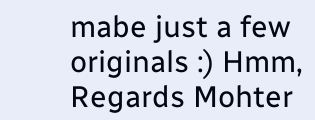mabe just a few originals :) Hmm, Regards Mohter